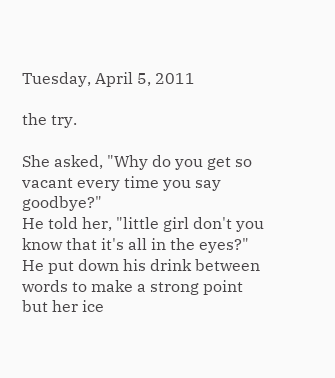Tuesday, April 5, 2011

the try.

She asked, "Why do you get so vacant every time you say goodbye?"
He told her, "little girl don't you know that it's all in the eyes?"
He put down his drink between words to make a strong point
but her ice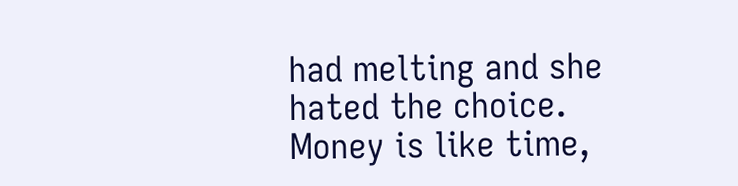had melting and she hated the choice.
Money is like time,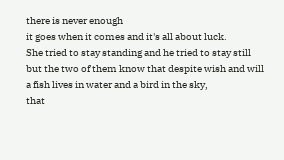there is never enough
it goes when it comes and it's all about luck.
She tried to stay standing and he tried to stay still
but the two of them know that despite wish and will
a fish lives in water and a bird in the sky,
that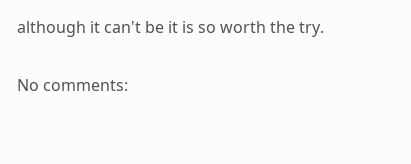although it can't be it is so worth the try.

No comments: